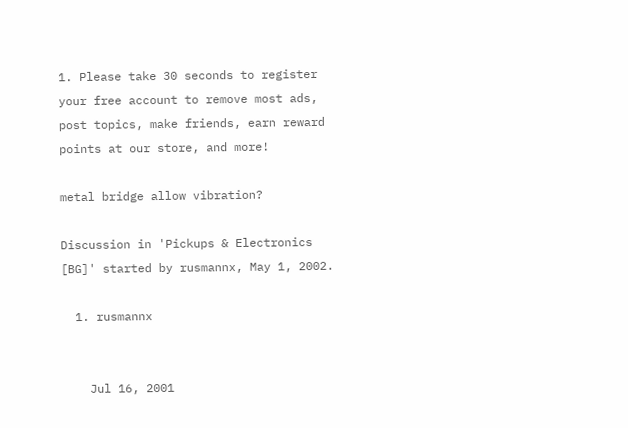1. Please take 30 seconds to register your free account to remove most ads, post topics, make friends, earn reward points at our store, and more!

metal bridge allow vibration?

Discussion in 'Pickups & Electronics [BG]' started by rusmannx, May 1, 2002.

  1. rusmannx


    Jul 16, 2001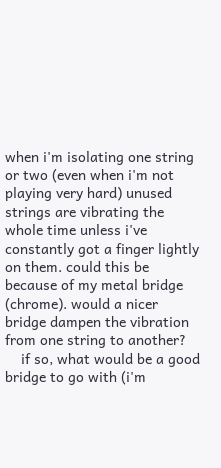when i'm isolating one string or two (even when i'm not playing very hard) unused strings are vibrating the whole time unless i've constantly got a finger lightly on them. could this be because of my metal bridge (chrome). would a nicer bridge dampen the vibration from one string to another?
    if so, what would be a good bridge to go with (i'm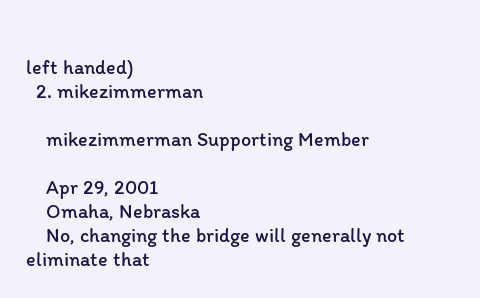left handed)
  2. mikezimmerman

    mikezimmerman Supporting Member

    Apr 29, 2001
    Omaha, Nebraska
    No, changing the bridge will generally not eliminate that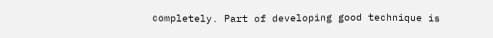completely. Part of developing good technique is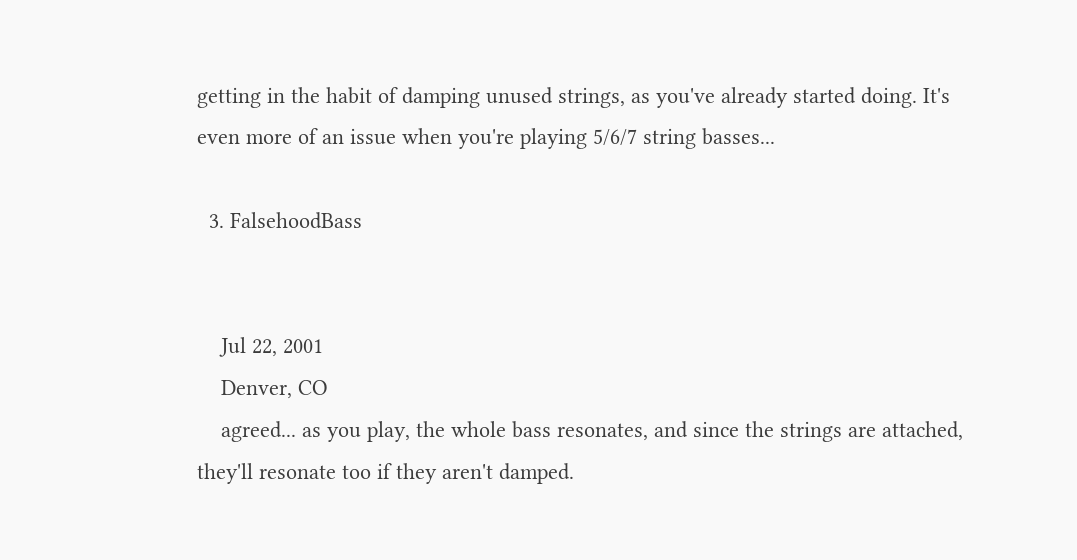getting in the habit of damping unused strings, as you've already started doing. It's even more of an issue when you're playing 5/6/7 string basses...

  3. FalsehoodBass


    Jul 22, 2001
    Denver, CO
    agreed... as you play, the whole bass resonates, and since the strings are attached, they'll resonate too if they aren't damped.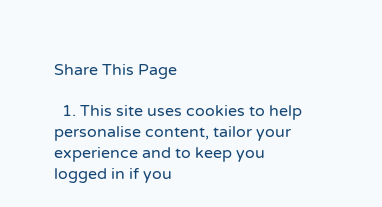Share This Page

  1. This site uses cookies to help personalise content, tailor your experience and to keep you logged in if you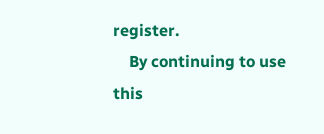register.
    By continuing to use this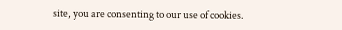site, you are consenting to our use of cookies.